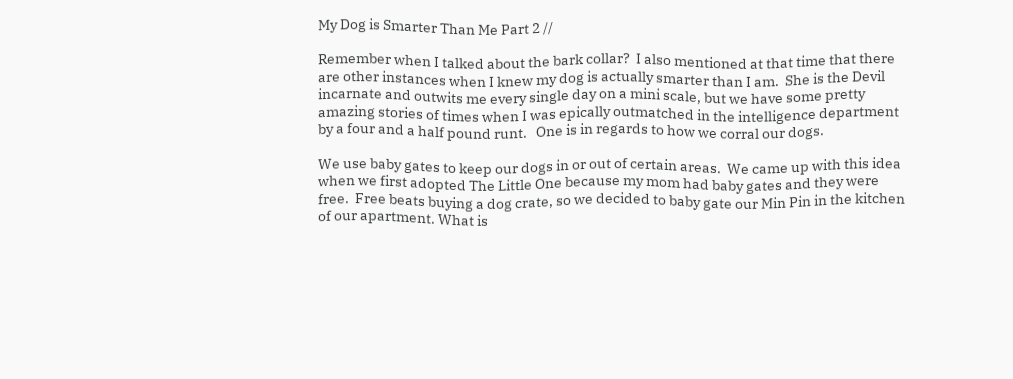My Dog is Smarter Than Me Part 2 //

Remember when I talked about the bark collar?  I also mentioned at that time that there are other instances when I knew my dog is actually smarter than I am.  She is the Devil incarnate and outwits me every single day on a mini scale, but we have some pretty amazing stories of times when I was epically outmatched in the intelligence department by a four and a half pound runt.   One is in regards to how we corral our dogs.

We use baby gates to keep our dogs in or out of certain areas.  We came up with this idea when we first adopted The Little One because my mom had baby gates and they were free.  Free beats buying a dog crate, so we decided to baby gate our Min Pin in the kitchen of our apartment. What is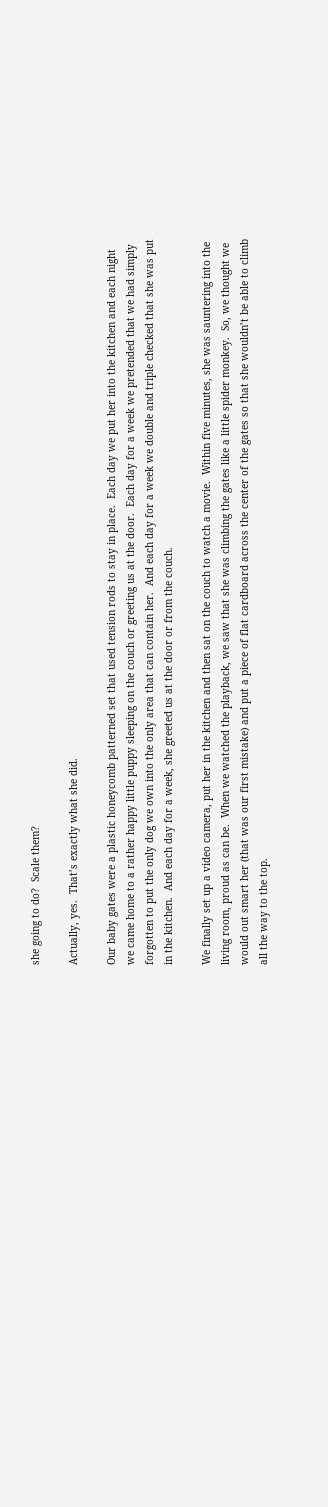she going to do?  Scale them?

Actually, yes.  That’s exactly what she did.

Our baby gates were a plastic honeycomb patterned set that used tension rods to stay in place.  Each day we put her into the kitchen and each night we came home to a rather happy little puppy sleeping on the couch or greeting us at the door.  Each day for a week we pretended that we had simply forgotten to put the only dog we own into the only area that can contain her.  And each day for a week we double and triple checked that she was put in the kitchen.  And each day for a week, she greeted us at the door or from the couch.

We finally set up a video camera, put her in the kitchen and then sat on the couch to watch a movie.  Within five minutes, she was sauntering into the living room, proud as can be.  When we watched the playback, we saw that she was climbing the gates like a little spider monkey.  So, we thought we would out smart her (that was our first mistake) and put a piece of flat cardboard across the center of the gates so that she wouldn’t be able to climb all the way to the top.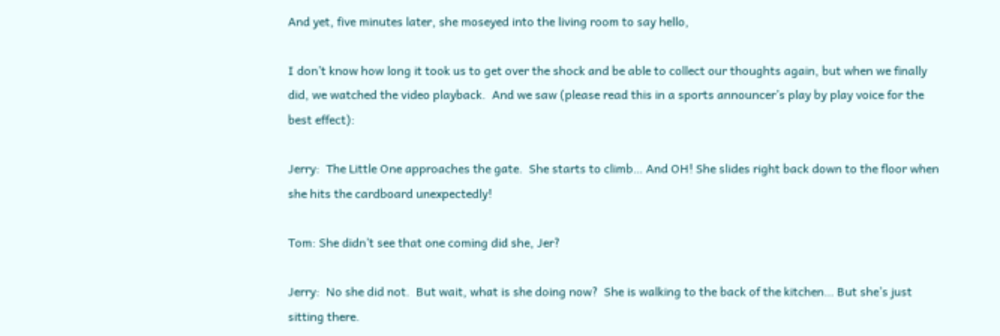And yet, five minutes later, she moseyed into the living room to say hello,

I don’t know how long it took us to get over the shock and be able to collect our thoughts again, but when we finally did, we watched the video playback.  And we saw (please read this in a sports announcer’s play by play voice for the best effect):

Jerry:  The Little One approaches the gate.  She starts to climb… And OH! She slides right back down to the floor when she hits the cardboard unexpectedly!

Tom: She didn’t see that one coming did she, Jer?

Jerry:  No she did not.  But wait, what is she doing now?  She is walking to the back of the kitchen… But she’s just sitting there.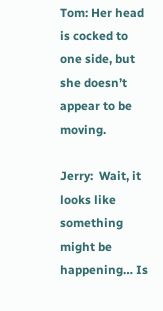Tom: Her head is cocked to one side, but she doesn’t appear to be moving.

Jerry:  Wait, it looks like something might be happening… Is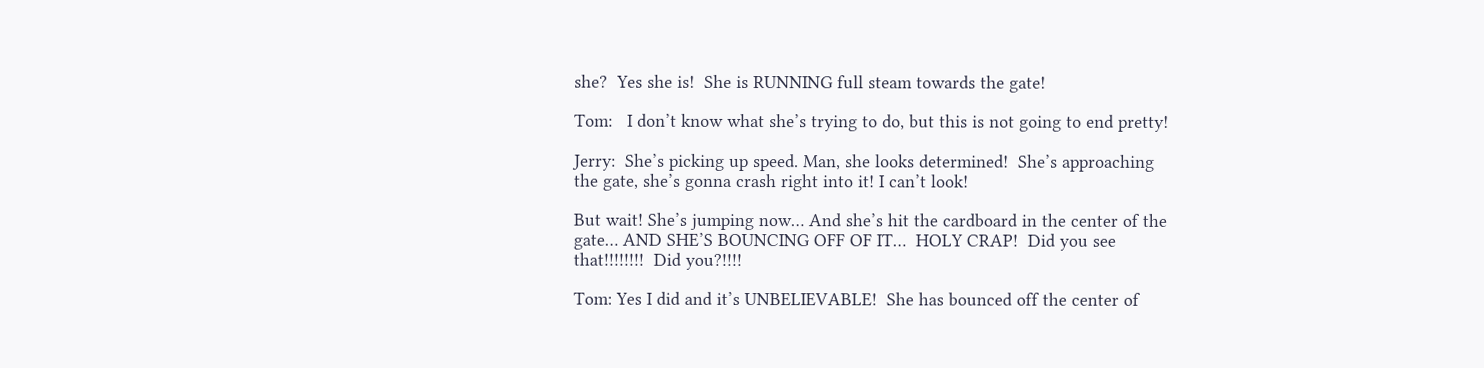she?  Yes she is!  She is RUNNING full steam towards the gate!

Tom:   I don’t know what she’s trying to do, but this is not going to end pretty!

Jerry:  She’s picking up speed. Man, she looks determined!  She’s approaching the gate, she’s gonna crash right into it! I can’t look!

But wait! She’s jumping now… And she’s hit the cardboard in the center of the gate… AND SHE’S BOUNCING OFF OF IT…  HOLY CRAP!  Did you see that!!!!!!!!  Did you?!!!!

Tom: Yes I did and it’s UNBELIEVABLE!  She has bounced off the center of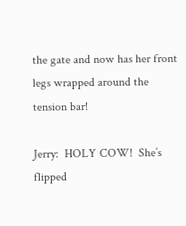the gate and now has her front legs wrapped around the tension bar!

Jerry:  HOLY COW!  She’s flipped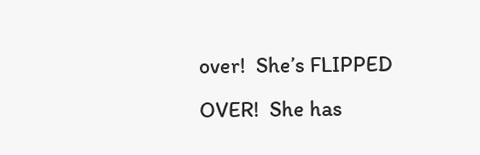over!  She’s FLIPPED OVER!  She has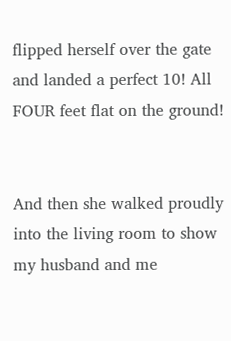flipped herself over the gate and landed a perfect 10! All FOUR feet flat on the ground!


And then she walked proudly into the living room to show my husband and me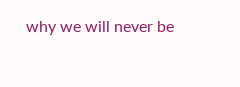why we will never be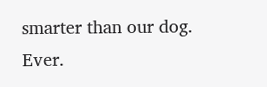smarter than our dog.  Ever.